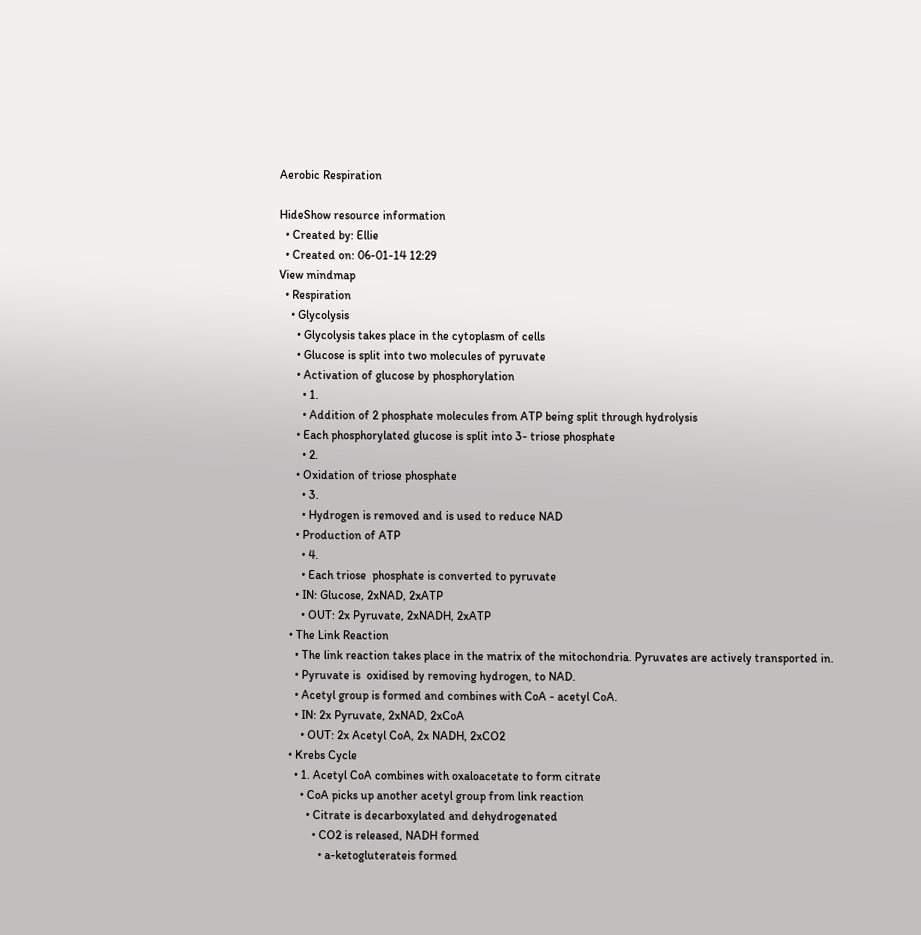Aerobic Respiration

HideShow resource information
  • Created by: Ellie
  • Created on: 06-01-14 12:29
View mindmap
  • Respiration
    • Glycolysis
      • Glycolysis takes place in the cytoplasm of cells
      • Glucose is split into two molecules of pyruvate
      • Activation of glucose by phosphorylation
        • 1.
        • Addition of 2 phosphate molecules from ATP being split through hydrolysis
      • Each phosphorylated glucose is split into 3- triose phosphate
        • 2.
      • Oxidation of triose phosphate
        • 3.
        • Hydrogen is removed and is used to reduce NAD
      • Production of ATP
        • 4.
        • Each triose  phosphate is converted to pyruvate
      • IN: Glucose, 2xNAD, 2xATP
        • OUT: 2x Pyruvate, 2xNADH, 2xATP
    • The Link Reaction
      • The link reaction takes place in the matrix of the mitochondria. Pyruvates are actively transported in.
      • Pyruvate is  oxidised by removing hydrogen, to NAD.
      • Acetyl group is formed and combines with CoA - acetyl CoA.
      • IN: 2x Pyruvate, 2xNAD, 2xCoA
        • OUT: 2x Acetyl CoA, 2x NADH, 2xCO2
    • Krebs Cycle
      • 1. Acetyl CoA combines with oxaloacetate to form citrate
        • CoA picks up another acetyl group from link reaction
          • Citrate is decarboxylated and dehydrogenated
            • CO2 is released, NADH formed
              • a-ketogluterateis formed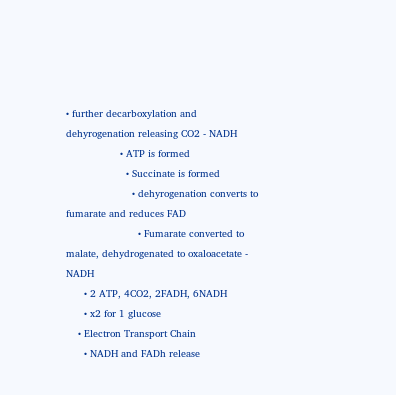• further decarboxylation and dehyrogenation releasing CO2 - NADH
                  • ATP is formed
                    • Succinate is formed
                      • dehyrogenation converts to fumarate and reduces FAD
                        • Fumarate converted to malate, dehydrogenated to oxaloacetate - NADH
      • 2 ATP, 4CO2, 2FADH, 6NADH
      • x2 for 1 glucose
    • Electron Transport Chain
      • NADH and FADh release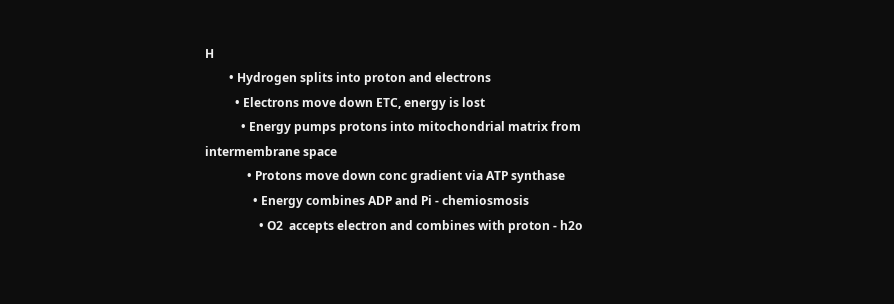H
        • Hydrogen splits into proton and electrons
          • Electrons move down ETC, energy is lost
            • Energy pumps protons into mitochondrial matrix from intermembrane space
              • Protons move down conc gradient via ATP synthase
                • Energy combines ADP and Pi - chemiosmosis
                  • O2  accepts electron and combines with proton - h2o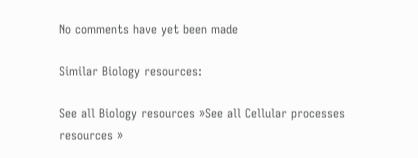No comments have yet been made

Similar Biology resources:

See all Biology resources »See all Cellular processes resources »